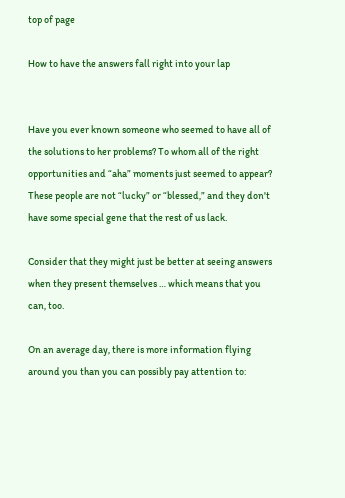top of page

How to have the answers fall right into your lap


Have you ever known someone who seemed to have all of the solutions to her problems? To whom all of the right opportunities and “aha” moments just seemed to appear? These people are not “lucky” or “blessed,” and they don't have some special gene that the rest of us lack.

Consider that they might just be better at seeing answers when they present themselves … which means that you can, too.

On an average day, there is more information flying around you than you can possibly pay attention to: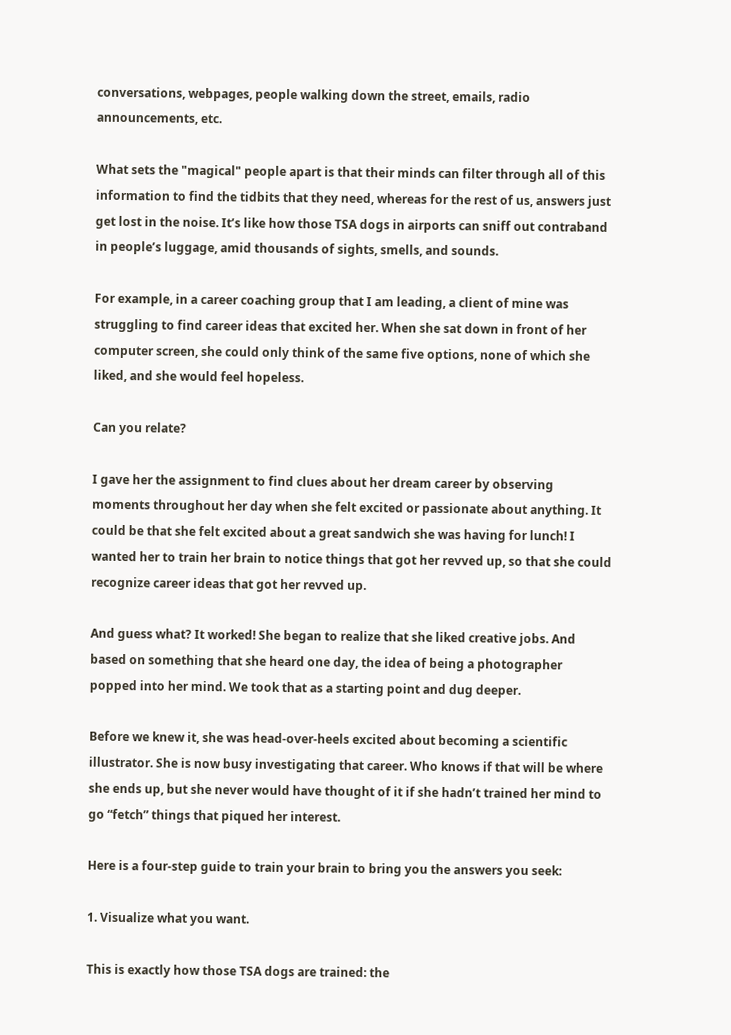conversations, webpages, people walking down the street, emails, radio announcements, etc.

What sets the "magical" people apart is that their minds can filter through all of this information to find the tidbits that they need, whereas for the rest of us, answers just get lost in the noise. It’s like how those TSA dogs in airports can sniff out contraband in people’s luggage, amid thousands of sights, smells, and sounds.

For example, in a career coaching group that I am leading, a client of mine was struggling to find career ideas that excited her. When she sat down in front of her computer screen, she could only think of the same five options, none of which she liked, and she would feel hopeless.

Can you relate?

I gave her the assignment to find clues about her dream career by observing moments throughout her day when she felt excited or passionate about anything. It could be that she felt excited about a great sandwich she was having for lunch! I wanted her to train her brain to notice things that got her revved up, so that she could recognize career ideas that got her revved up.

And guess what? It worked! She began to realize that she liked creative jobs. And based on something that she heard one day, the idea of being a photographer popped into her mind. We took that as a starting point and dug deeper.

Before we knew it, she was head-over-heels excited about becoming a scientific illustrator. She is now busy investigating that career. Who knows if that will be where she ends up, but she never would have thought of it if she hadn’t trained her mind to go “fetch” things that piqued her interest.

Here is a four-step guide to train your brain to bring you the answers you seek:

1. Visualize what you want.

This is exactly how those TSA dogs are trained: the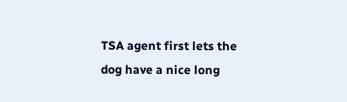TSA agent first lets the dog have a nice long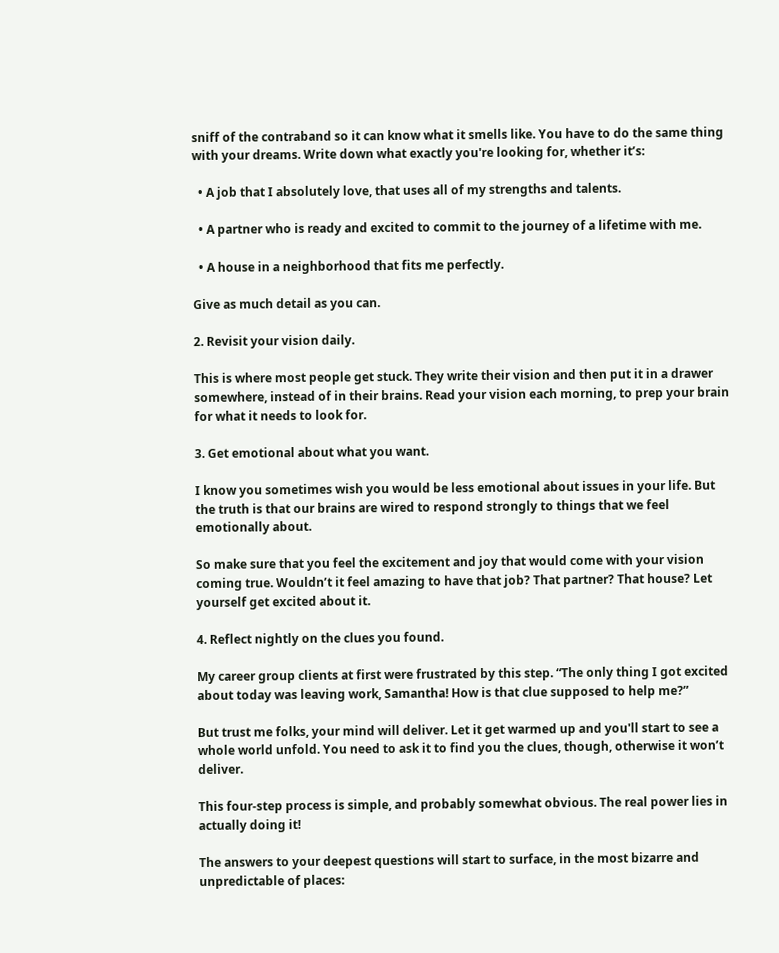sniff of the contraband so it can know what it smells like. You have to do the same thing with your dreams. Write down what exactly you're looking for, whether it’s:

  • A job that I absolutely love, that uses all of my strengths and talents.

  • A partner who is ready and excited to commit to the journey of a lifetime with me.

  • A house in a neighborhood that fits me perfectly.

Give as much detail as you can.

2. Revisit your vision daily.

This is where most people get stuck. They write their vision and then put it in a drawer somewhere, instead of in their brains. Read your vision each morning, to prep your brain for what it needs to look for.

3. Get emotional about what you want.

I know you sometimes wish you would be less emotional about issues in your life. But the truth is that our brains are wired to respond strongly to things that we feel emotionally about.

So make sure that you feel the excitement and joy that would come with your vision coming true. Wouldn’t it feel amazing to have that job? That partner? That house? Let yourself get excited about it.

4. Reflect nightly on the clues you found.

My career group clients at first were frustrated by this step. “The only thing I got excited about today was leaving work, Samantha! How is that clue supposed to help me?”

But trust me folks, your mind will deliver. Let it get warmed up and you'll start to see a whole world unfold. You need to ask it to find you the clues, though, otherwise it won’t deliver.

This four-step process is simple, and probably somewhat obvious. The real power lies in actually doing it!

The answers to your deepest questions will start to surface, in the most bizarre and unpredictable of places: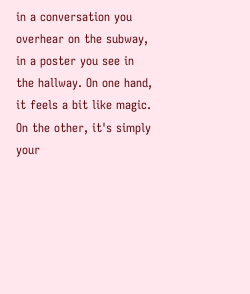in a conversation you overhear on the subway, in a poster you see in the hallway. On one hand, it feels a bit like magic. On the other, it's simply your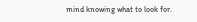mind knowing what to look for.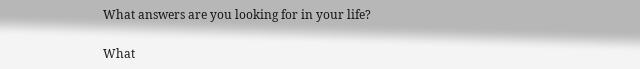What answers are you looking for in your life?

What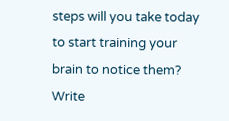steps will you take today to start training your brain to notice them? Write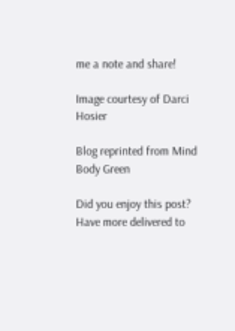me a note and share!

Image courtesy of Darci Hosier

Blog reprinted from Mind Body Green

Did you enjoy this post?
Have more delivered to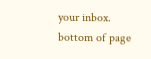your inbox.
bottom of page